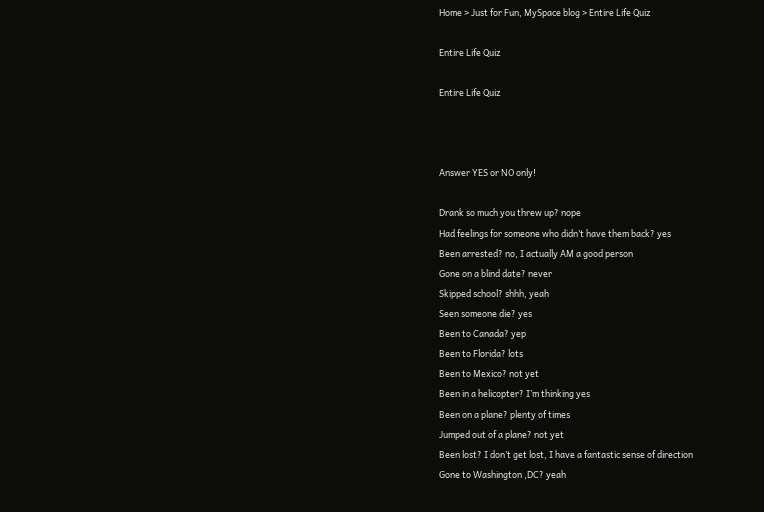Home > Just for Fun, MySpace blog > Entire Life Quiz

Entire Life Quiz

Entire Life Quiz



Answer YES or NO only!

Drank so much you threw up? nope
Had feelings for someone who didn’t have them back? yes
Been arrested? no, I actually AM a good person
Gone on a blind date? never
Skipped school? shhh, yeah
Seen someone die? yes
Been to Canada? yep
Been to Florida? lots
Been to Mexico? not yet
Been in a helicopter? I’m thinking yes
Been on a plane? plenty of times
Jumped out of a plane? not yet
Been lost? I don’t get lost, I have a fantastic sense of direction
Gone to Washington ,DC? yeah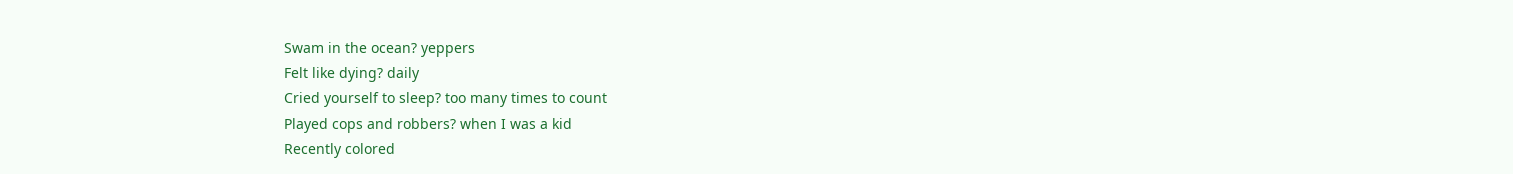Swam in the ocean? yeppers
Felt like dying? daily
Cried yourself to sleep? too many times to count
Played cops and robbers? when I was a kid
Recently colored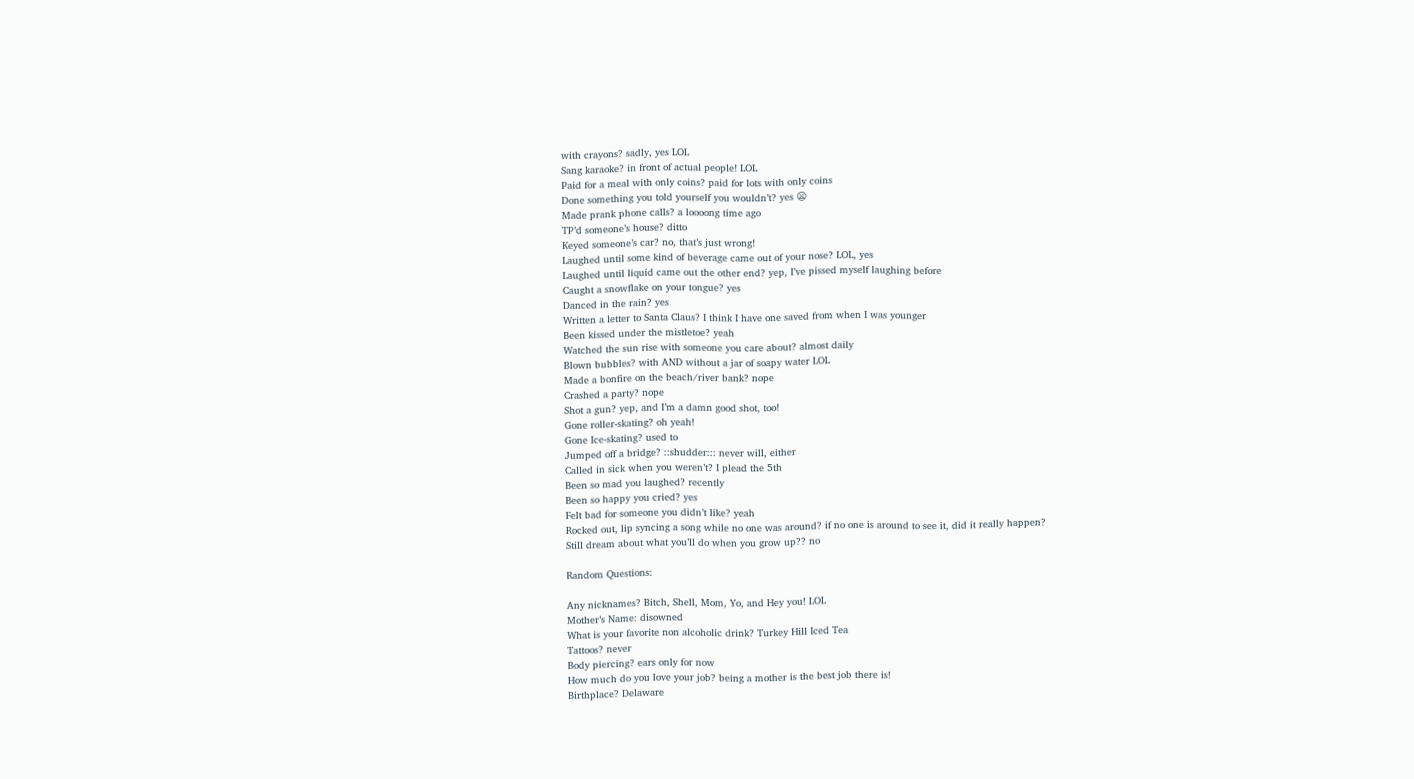with crayons? sadly, yes LOL
Sang karaoke? in front of actual people! LOL
Paid for a meal with only coins? paid for lots with only coins
Done something you told yourself you wouldn’t? yes 😦
Made prank phone calls? a loooong time ago
TP’d someone’s house? ditto
Keyed someone’s car? no, that’s just wrong!
Laughed until some kind of beverage came out of your nose? LOL, yes
Laughed until liquid came out the other end? yep, I’ve pissed myself laughing before
Caught a snowflake on your tongue? yes
Danced in the rain? yes
Written a letter to Santa Claus? I think I have one saved from when I was younger
Been kissed under the mistletoe? yeah
Watched the sun rise with someone you care about? almost daily
Blown bubbles? with AND without a jar of soapy water LOL
Made a bonfire on the beach/river bank? nope
Crashed a party? nope
Shot a gun? yep, and I’m a damn good shot, too!
Gone roller-skating? oh yeah!
Gone Ice-skating? used to
Jumped off a bridge? ::shudder::: never will, either
Called in sick when you weren’t? I plead the 5th
Been so mad you laughed? recently
Been so happy you cried? yes
Felt bad for someone you didn’t like? yeah
Rocked out, lip syncing a song while no one was around? if no one is around to see it, did it really happen?
Still dream about what you’ll do when you grow up?? no

Random Questions:

Any nicknames? Bitch, Shell, Mom, Yo, and Hey you! LOL
Mother’s Name: disowned
What is your favorite non alcoholic drink? Turkey Hill Iced Tea
Tattoos? never
Body piercing? ears only for now
How much do you love your job? being a mother is the best job there is!
Birthplace? Delaware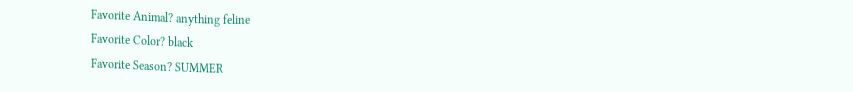Favorite Animal? anything feline
Favorite Color? black
Favorite Season? SUMMER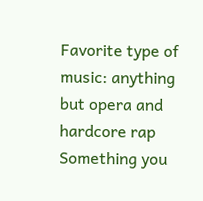Favorite type of music: anything but opera and hardcore rap
Something you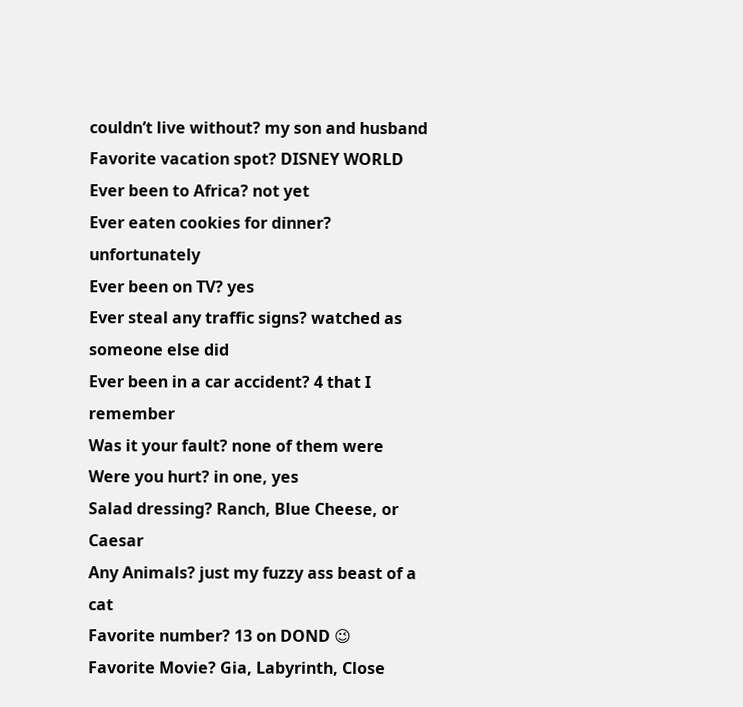couldn’t live without? my son and husband
Favorite vacation spot? DISNEY WORLD
Ever been to Africa? not yet
Ever eaten cookies for dinner? unfortunately
Ever been on TV? yes
Ever steal any traffic signs? watched as someone else did
Ever been in a car accident? 4 that I remember
Was it your fault? none of them were
Were you hurt? in one, yes
Salad dressing? Ranch, Blue Cheese, or Caesar
Any Animals? just my fuzzy ass beast of a cat
Favorite number? 13 on DOND 😉
Favorite Movie? Gia, Labyrinth, Close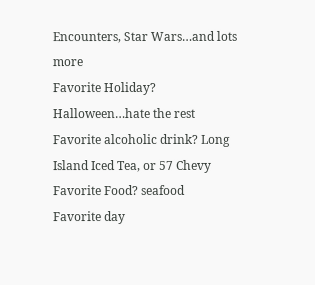Encounters, Star Wars…and lots more
Favorite Holiday? Halloween…hate the rest
Favorite alcoholic drink? Long Island Iced Tea, or 57 Chevy
Favorite Food? seafood
Favorite day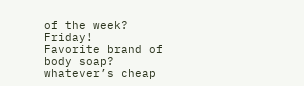of the week? Friday!
Favorite brand of body soap? whatever’s cheap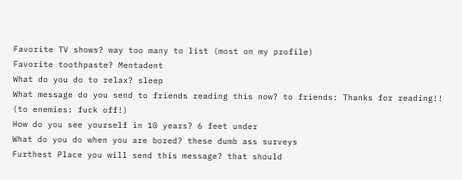Favorite TV shows? way too many to list (most on my profile)
Favorite toothpaste? Mentadent
What do you do to relax? sleep
What message do you send to friends reading this now? to friends: Thanks for reading!! (to enemies: fuck off!)
How do you see yourself in 10 years? 6 feet under
What do you do when you are bored? these dumb ass surveys
Furthest Place you will send this message? that should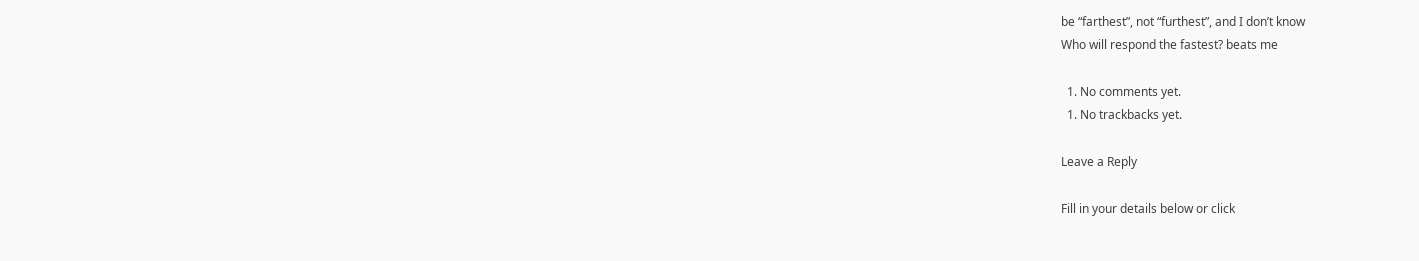be “farthest”, not “furthest”, and I don’t know
Who will respond the fastest? beats me

  1. No comments yet.
  1. No trackbacks yet.

Leave a Reply

Fill in your details below or click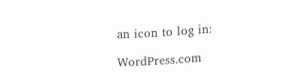an icon to log in:

WordPress.com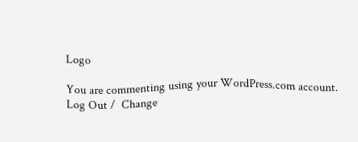Logo

You are commenting using your WordPress.com account. Log Out /  Change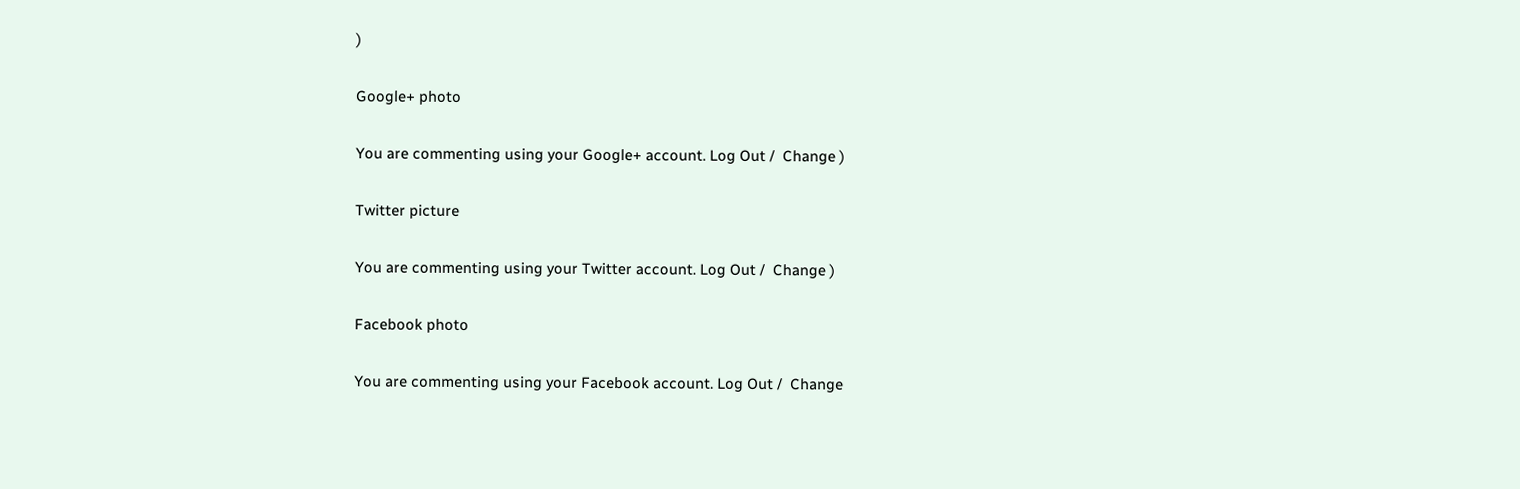)

Google+ photo

You are commenting using your Google+ account. Log Out /  Change )

Twitter picture

You are commenting using your Twitter account. Log Out /  Change )

Facebook photo

You are commenting using your Facebook account. Log Out /  Change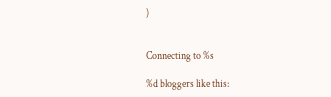)


Connecting to %s

%d bloggers like this: